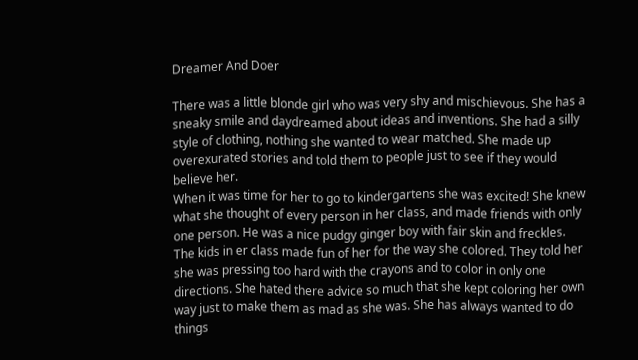Dreamer And Doer

There was a little blonde girl who was very shy and mischievous. She has a sneaky smile and daydreamed about ideas and inventions. She had a silly style of clothing, nothing she wanted to wear matched. She made up overexurated stories and told them to people just to see if they would believe her.
When it was time for her to go to kindergartens she was excited! She knew what she thought of every person in her class, and made friends with only one person. He was a nice pudgy ginger boy with fair skin and freckles. The kids in er class made fun of her for the way she colored. They told her she was pressing too hard with the crayons and to color in only one directions. She hated there advice so much that she kept coloring her own way just to make them as mad as she was. She has always wanted to do things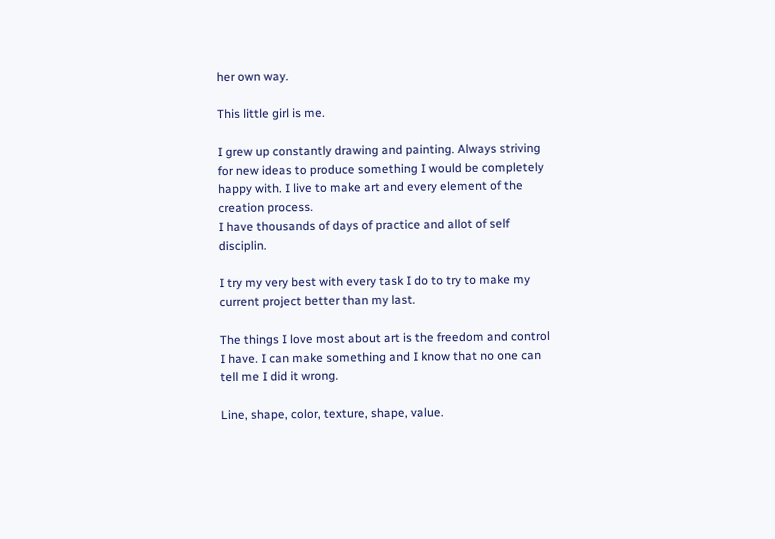her own way.

This little girl is me.

I grew up constantly drawing and painting. Always striving for new ideas to produce something I would be completely happy with. I live to make art and every element of the creation process.
I have thousands of days of practice and allot of self disciplin.

I try my very best with every task I do to try to make my current project better than my last.

The things I love most about art is the freedom and control I have. I can make something and I know that no one can tell me I did it wrong.

Line, shape, color, texture, shape, value.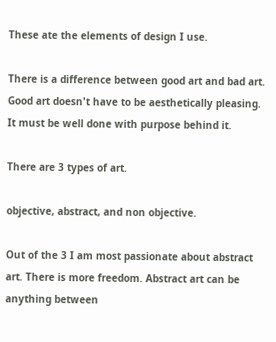These ate the elements of design I use.

There is a difference between good art and bad art.
Good art doesn't have to be aesthetically pleasing.
It must be well done with purpose behind it.

There are 3 types of art.

objective, abstract, and non objective.

Out of the 3 I am most passionate about abstract art. There is more freedom. Abstract art can be anything between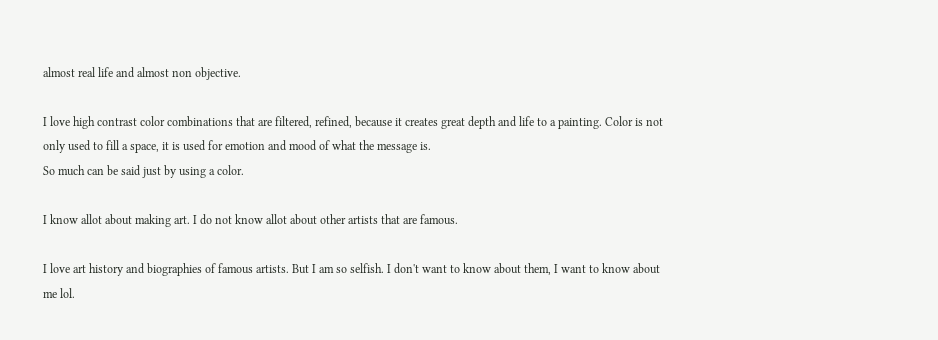almost real life and almost non objective.

I love high contrast color combinations that are filtered, refined, because it creates great depth and life to a painting. Color is not only used to fill a space, it is used for emotion and mood of what the message is.
So much can be said just by using a color.

I know allot about making art. I do not know allot about other artists that are famous.

I love art history and biographies of famous artists. But I am so selfish. I don't want to know about them, I want to know about me lol.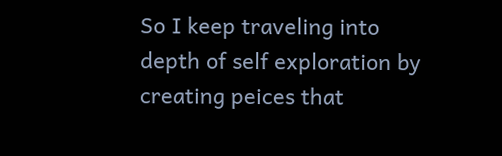So I keep traveling into depth of self exploration by creating peices that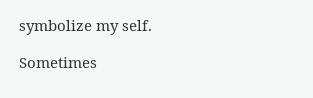symbolize my self.

Sometimes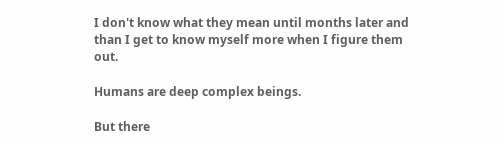I don't know what they mean until months later and than I get to know myself more when I figure them out.

Humans are deep complex beings.

But there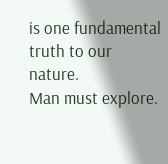is one fundamental truth to our nature.
Man must explore.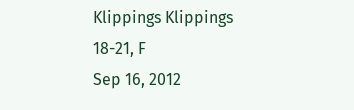Klippings Klippings
18-21, F
Sep 16, 2012